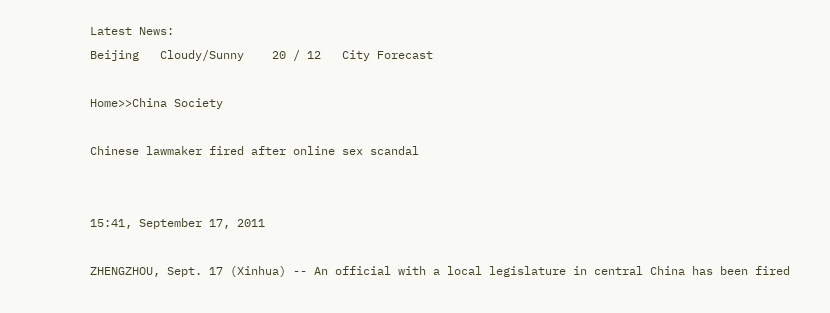Latest News:
Beijing   Cloudy/Sunny    20 / 12   City Forecast

Home>>China Society

Chinese lawmaker fired after online sex scandal


15:41, September 17, 2011

ZHENGZHOU, Sept. 17 (Xinhua) -- An official with a local legislature in central China has been fired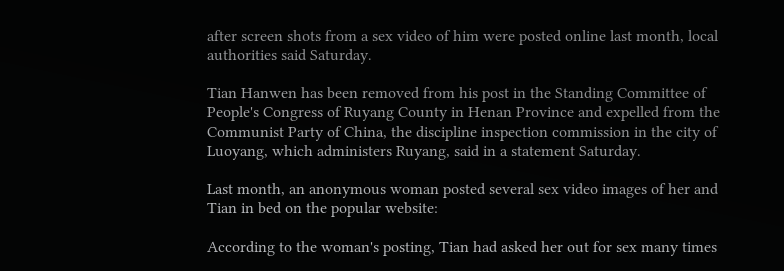after screen shots from a sex video of him were posted online last month, local authorities said Saturday.

Tian Hanwen has been removed from his post in the Standing Committee of People's Congress of Ruyang County in Henan Province and expelled from the Communist Party of China, the discipline inspection commission in the city of Luoyang, which administers Ruyang, said in a statement Saturday.

Last month, an anonymous woman posted several sex video images of her and Tian in bed on the popular website:

According to the woman's posting, Tian had asked her out for sex many times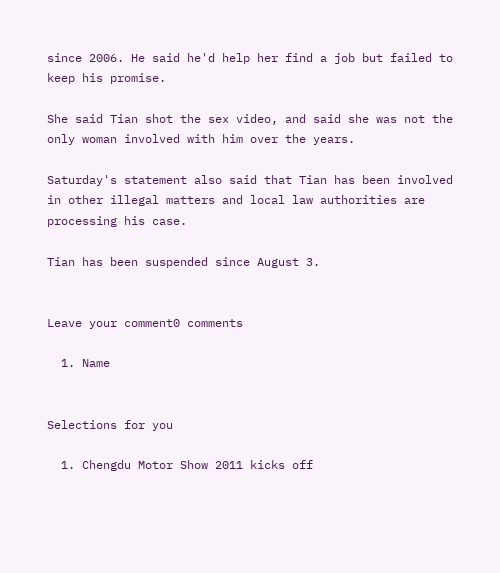since 2006. He said he'd help her find a job but failed to keep his promise.

She said Tian shot the sex video, and said she was not the only woman involved with him over the years.

Saturday's statement also said that Tian has been involved in other illegal matters and local law authorities are processing his case.

Tian has been suspended since August 3.


Leave your comment0 comments

  1. Name


Selections for you

  1. Chengdu Motor Show 2011 kicks off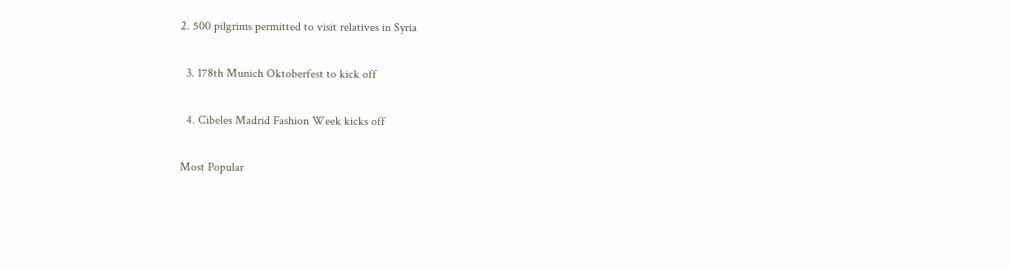2. 500 pilgrims permitted to visit relatives in Syria

  3. 178th Munich Oktoberfest to kick off

  4. Cibeles Madrid Fashion Week kicks off

Most Popular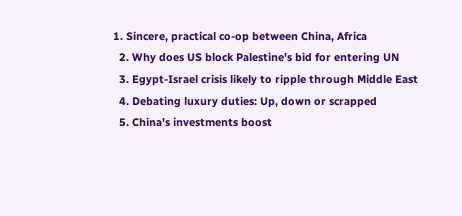1. Sincere, practical co-op between China, Africa
  2. Why does US block Palestine's bid for entering UN
  3. Egypt-Israel crisis likely to ripple through Middle East
  4. Debating luxury duties: Up, down or scrapped
  5. China's investments boost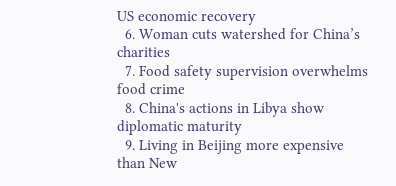US economic recovery
  6. Woman cuts watershed for China’s charities
  7. Food safety supervision overwhelms food crime
  8. China's actions in Libya show diplomatic maturity
  9. Living in Beijing more expensive than New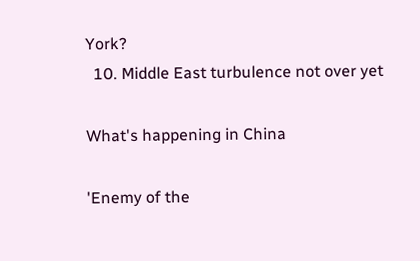York?
  10. Middle East turbulence not over yet

What's happening in China

'Enemy of the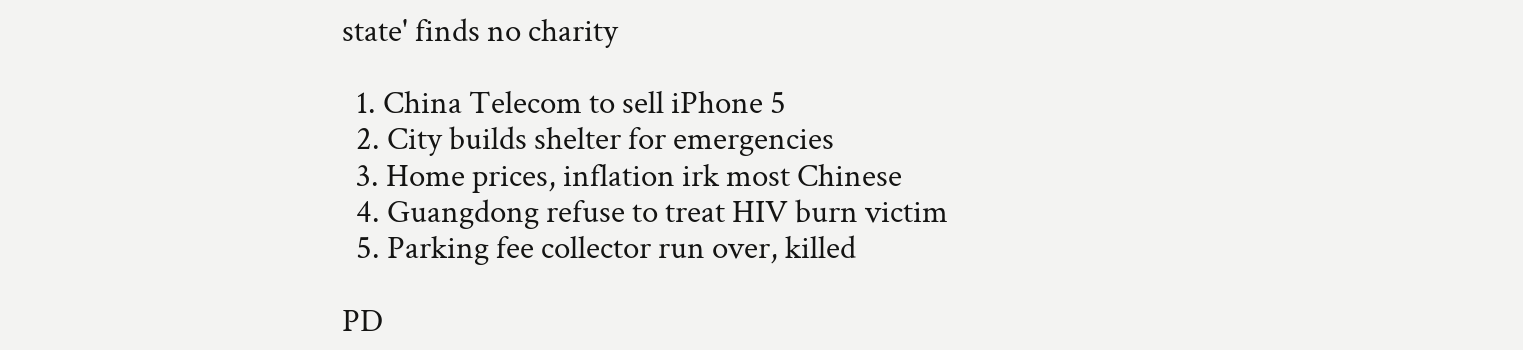state' finds no charity

  1. China Telecom to sell iPhone 5
  2. City builds shelter for emergencies
  3. Home prices, inflation irk most Chinese
  4. Guangdong refuse to treat HIV burn victim
  5. Parking fee collector run over, killed

PD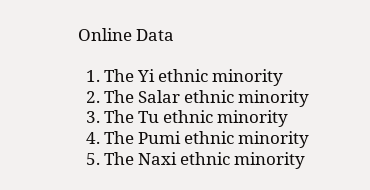Online Data

  1. The Yi ethnic minority
  2. The Salar ethnic minority
  3. The Tu ethnic minority
  4. The Pumi ethnic minority
  5. The Naxi ethnic minority